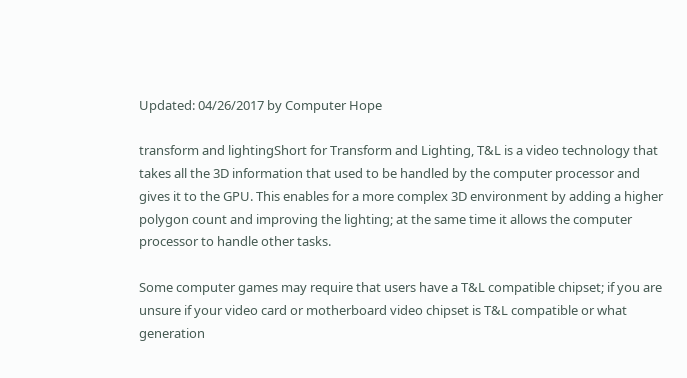Updated: 04/26/2017 by Computer Hope

transform and lightingShort for Transform and Lighting, T&L is a video technology that takes all the 3D information that used to be handled by the computer processor and gives it to the GPU. This enables for a more complex 3D environment by adding a higher polygon count and improving the lighting; at the same time it allows the computer processor to handle other tasks.

Some computer games may require that users have a T&L compatible chipset; if you are unsure if your video card or motherboard video chipset is T&L compatible or what generation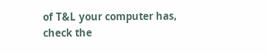of T&L your computer has, check the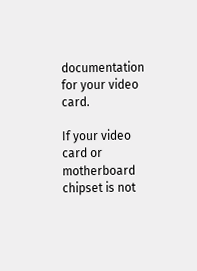documentation for your video card.

If your video card or motherboard chipset is not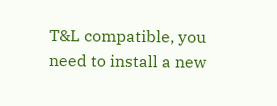T&L compatible, you need to install a new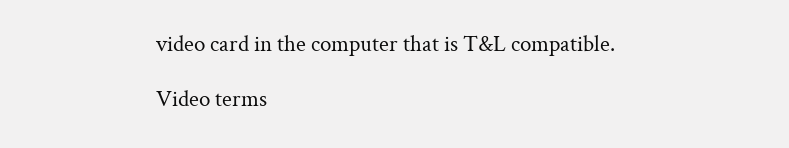video card in the computer that is T&L compatible.

Video terms